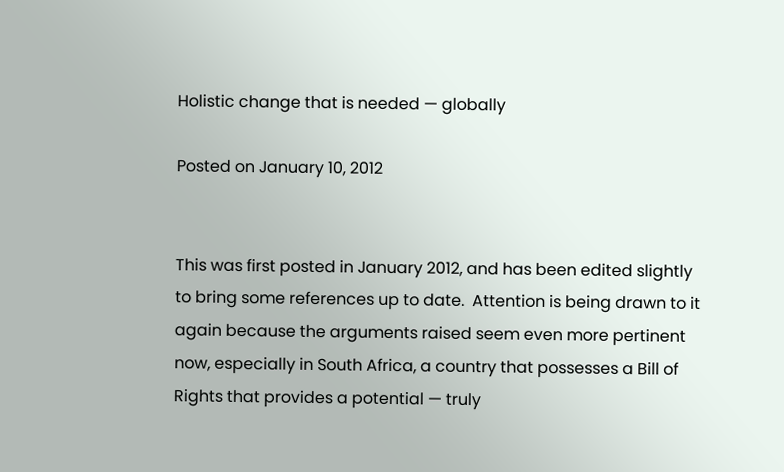Holistic change that is needed — globally

Posted on January 10, 2012


This was first posted in January 2012, and has been edited slightly to bring some references up to date.  Attention is being drawn to it again because the arguments raised seem even more pertinent now, especially in South Africa, a country that possesses a Bill of Rights that provides a potential — truly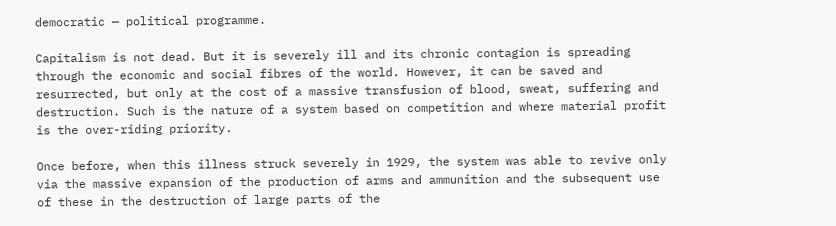democratic — political programme.

Capitalism is not dead. But it is severely ill and its chronic contagion is spreading through the economic and social fibres of the world. However, it can be saved and resurrected, but only at the cost of a massive transfusion of blood, sweat, suffering and destruction. Such is the nature of a system based on competition and where material profit is the over-riding priority.

Once before, when this illness struck severely in 1929, the system was able to revive only via the massive expansion of the production of arms and ammunition and the subsequent use of these in the destruction of large parts of the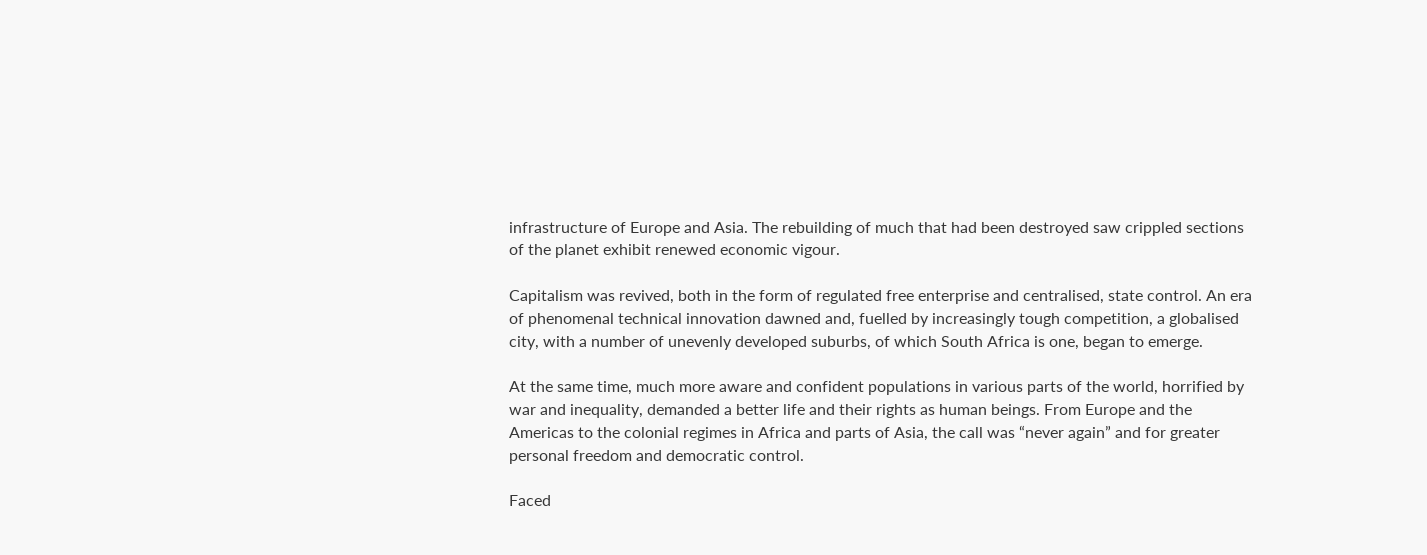infrastructure of Europe and Asia. The rebuilding of much that had been destroyed saw crippled sections of the planet exhibit renewed economic vigour.

Capitalism was revived, both in the form of regulated free enterprise and centralised, state control. An era of phenomenal technical innovation dawned and, fuelled by increasingly tough competition, a globalised city, with a number of unevenly developed suburbs, of which South Africa is one, began to emerge.

At the same time, much more aware and confident populations in various parts of the world, horrified by war and inequality, demanded a better life and their rights as human beings. From Europe and the Americas to the colonial regimes in Africa and parts of Asia, the call was “never again” and for greater personal freedom and democratic control.

Faced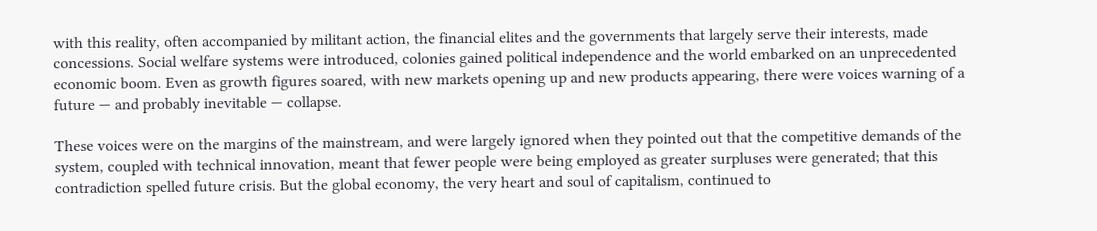with this reality, often accompanied by militant action, the financial elites and the governments that largely serve their interests, made concessions. Social welfare systems were introduced, colonies gained political independence and the world embarked on an unprecedented economic boom. Even as growth figures soared, with new markets opening up and new products appearing, there were voices warning of a future — and probably inevitable — collapse.

These voices were on the margins of the mainstream, and were largely ignored when they pointed out that the competitive demands of the system, coupled with technical innovation, meant that fewer people were being employed as greater surpluses were generated; that this contradiction spelled future crisis. But the global economy, the very heart and soul of capitalism, continued to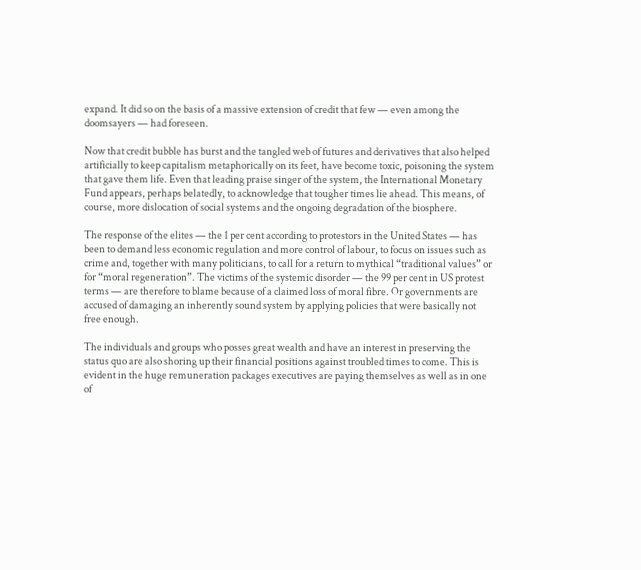expand. It did so on the basis of a massive extension of credit that few — even among the doomsayers — had foreseen.

Now that credit bubble has burst and the tangled web of futures and derivatives that also helped artificially to keep capitalism metaphorically on its feet, have become toxic, poisoning the system that gave them life. Even that leading praise singer of the system, the International Monetary Fund appears, perhaps belatedly, to acknowledge that tougher times lie ahead. This means, of course, more dislocation of social systems and the ongoing degradation of the biosphere.

The response of the elites — the 1 per cent according to protestors in the United States — has been to demand less economic regulation and more control of labour, to focus on issues such as crime and, together with many politicians, to call for a return to mythical “traditional values” or for “moral regeneration”. The victims of the systemic disorder — the 99 per cent in US protest terms — are therefore to blame because of a claimed loss of moral fibre. Or governments are accused of damaging an inherently sound system by applying policies that were basically not free enough.

The individuals and groups who posses great wealth and have an interest in preserving the status quo are also shoring up their financial positions against troubled times to come. This is evident in the huge remuneration packages executives are paying themselves as well as in one of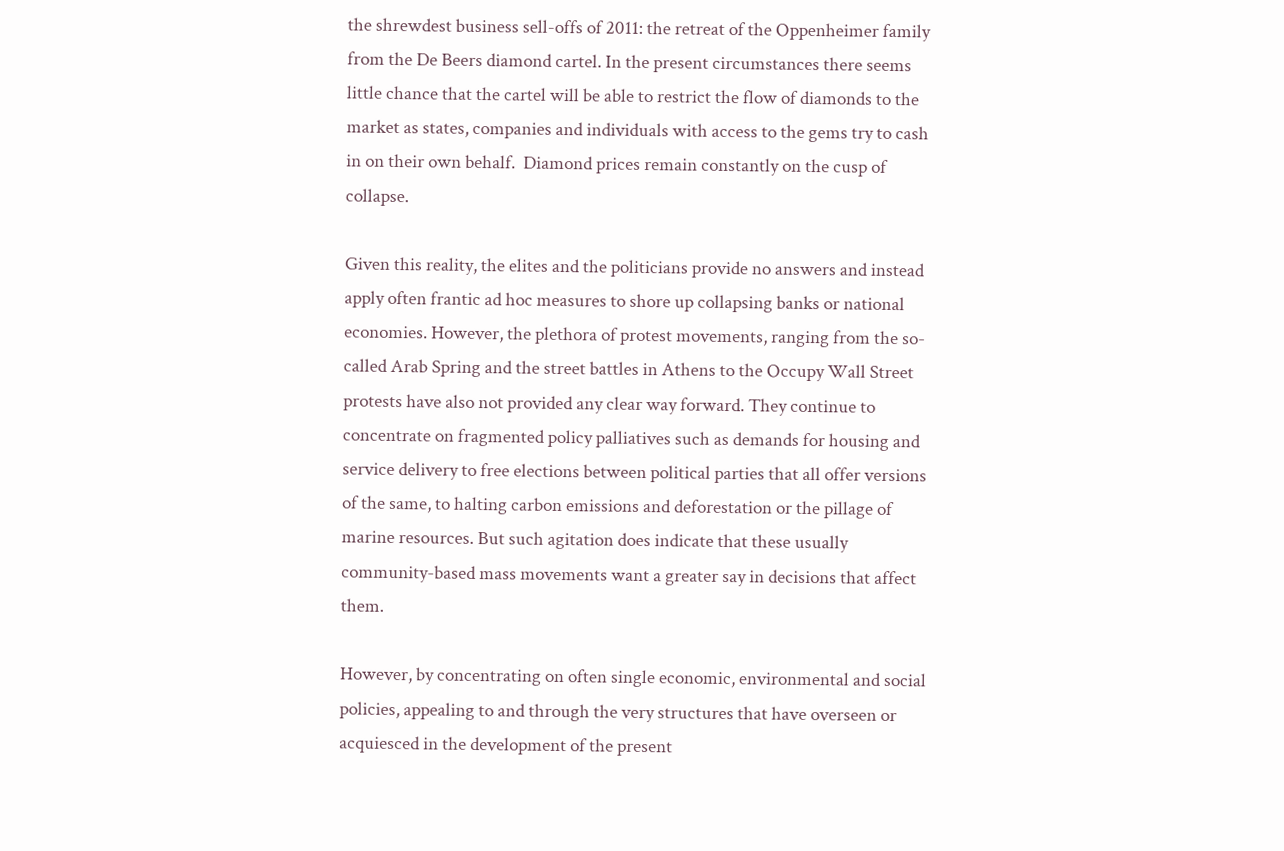the shrewdest business sell-offs of 2011: the retreat of the Oppenheimer family from the De Beers diamond cartel. In the present circumstances there seems little chance that the cartel will be able to restrict the flow of diamonds to the market as states, companies and individuals with access to the gems try to cash in on their own behalf.  Diamond prices remain constantly on the cusp of collapse.

Given this reality, the elites and the politicians provide no answers and instead apply often frantic ad hoc measures to shore up collapsing banks or national economies. However, the plethora of protest movements, ranging from the so-called Arab Spring and the street battles in Athens to the Occupy Wall Street protests have also not provided any clear way forward. They continue to concentrate on fragmented policy palliatives such as demands for housing and service delivery to free elections between political parties that all offer versions of the same, to halting carbon emissions and deforestation or the pillage of marine resources. But such agitation does indicate that these usually community-based mass movements want a greater say in decisions that affect them.

However, by concentrating on often single economic, environmental and social policies, appealing to and through the very structures that have overseen or acquiesced in the development of the present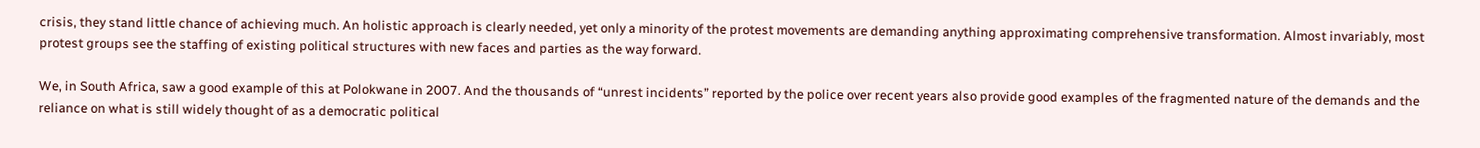crisis, they stand little chance of achieving much. An holistic approach is clearly needed, yet only a minority of the protest movements are demanding anything approximating comprehensive transformation. Almost invariably, most protest groups see the staffing of existing political structures with new faces and parties as the way forward.

We, in South Africa, saw a good example of this at Polokwane in 2007. And the thousands of “unrest incidents” reported by the police over recent years also provide good examples of the fragmented nature of the demands and the reliance on what is still widely thought of as a democratic political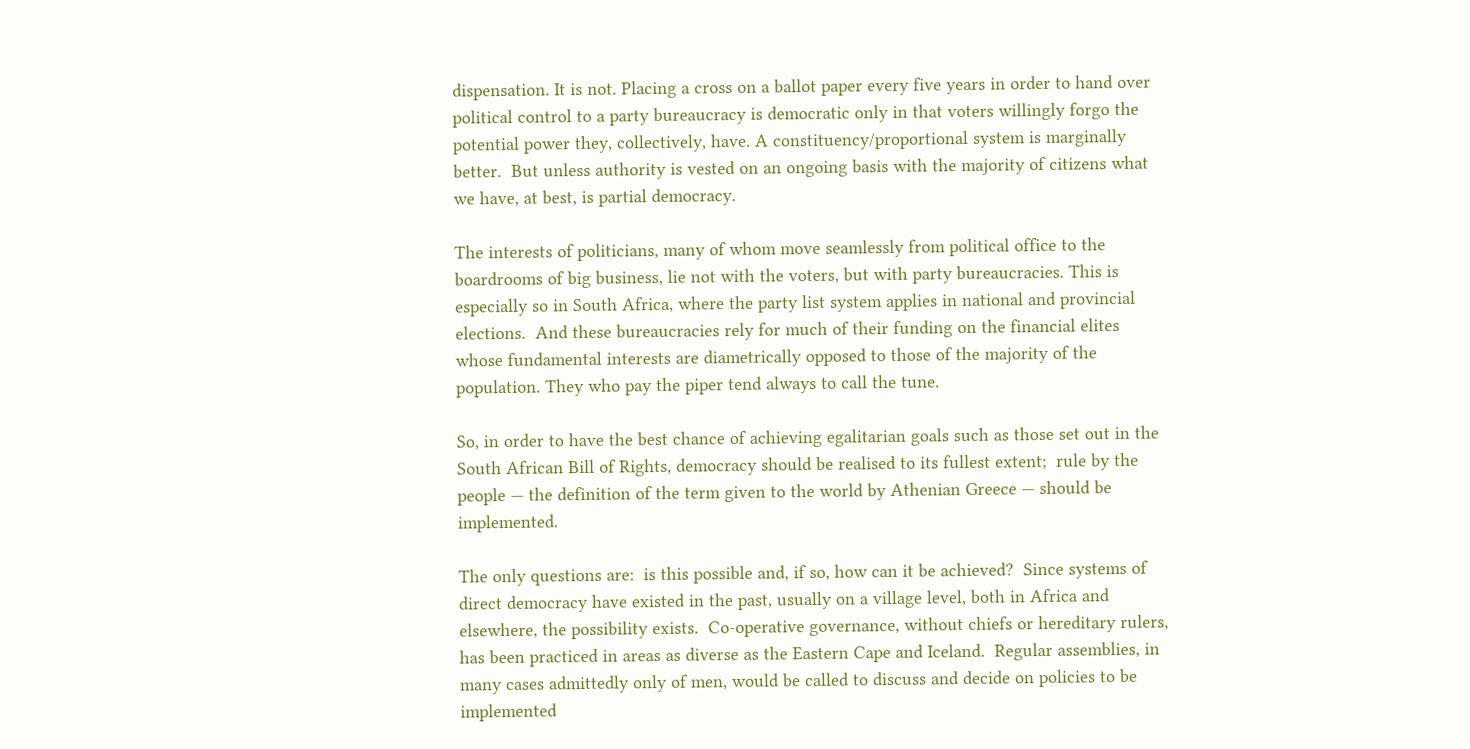dispensation. It is not. Placing a cross on a ballot paper every five years in order to hand over political control to a party bureaucracy is democratic only in that voters willingly forgo the potential power they, collectively, have. A constituency/proportional system is marginally better.  But unless authority is vested on an ongoing basis with the majority of citizens what we have, at best, is partial democracy.

The interests of politicians, many of whom move seamlessly from political office to the boardrooms of big business, lie not with the voters, but with party bureaucracies. This is especially so in South Africa, where the party list system applies in national and provincial elections.  And these bureaucracies rely for much of their funding on the financial elites whose fundamental interests are diametrically opposed to those of the majority of the population. They who pay the piper tend always to call the tune.

So, in order to have the best chance of achieving egalitarian goals such as those set out in the South African Bill of Rights, democracy should be realised to its fullest extent;  rule by the people — the definition of the term given to the world by Athenian Greece — should be implemented.

The only questions are:  is this possible and, if so, how can it be achieved?  Since systems of direct democracy have existed in the past, usually on a village level, both in Africa and elsewhere, the possibility exists.  Co-operative governance, without chiefs or hereditary rulers, has been practiced in areas as diverse as the Eastern Cape and Iceland.  Regular assemblies, in many cases admittedly only of men, would be called to discuss and decide on policies to be implemented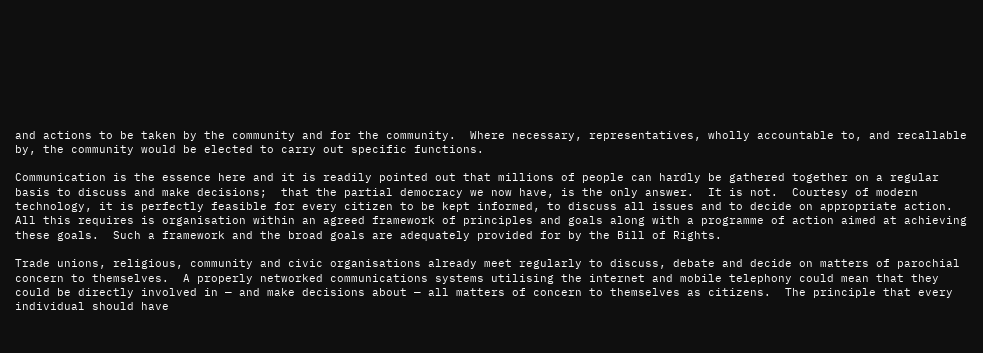and actions to be taken by the community and for the community.  Where necessary, representatives, wholly accountable to, and recallable by, the community would be elected to carry out specific functions.

Communication is the essence here and it is readily pointed out that millions of people can hardly be gathered together on a regular basis to discuss and make decisions;  that the partial democracy we now have, is the only answer.  It is not.  Courtesy of modern technology, it is perfectly feasible for every citizen to be kept informed, to discuss all issues and to decide on appropriate action.  All this requires is organisation within an agreed framework of principles and goals along with a programme of action aimed at achieving these goals.  Such a framework and the broad goals are adequately provided for by the Bill of Rights.

Trade unions, religious, community and civic organisations already meet regularly to discuss, debate and decide on matters of parochial concern to themselves.  A properly networked communications systems utilising the internet and mobile telephony could mean that they could be directly involved in — and make decisions about — all matters of concern to themselves as citizens.  The principle that every individual should have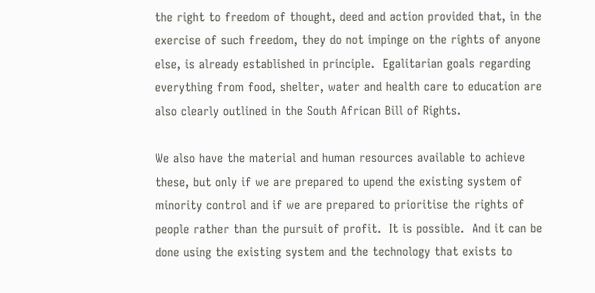the right to freedom of thought, deed and action provided that, in the exercise of such freedom, they do not impinge on the rights of anyone else, is already established in principle.  Egalitarian goals regarding everything from food, shelter, water and health care to education are also clearly outlined in the South African Bill of Rights.

We also have the material and human resources available to achieve these, but only if we are prepared to upend the existing system of minority control and if we are prepared to prioritise the rights of people rather than the pursuit of profit.  It is possible.  And it can be done using the existing system and the technology that exists to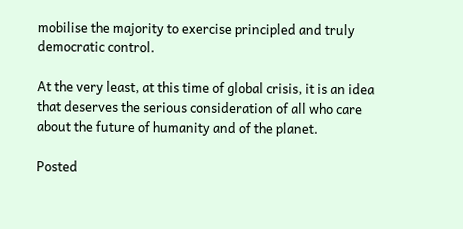mobilise the majority to exercise principled and truly democratic control.

At the very least, at this time of global crisis, it is an idea that deserves the serious consideration of all who care about the future of humanity and of the planet.

Posted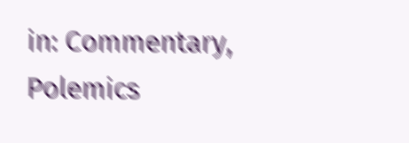in: Commentary, Polemics